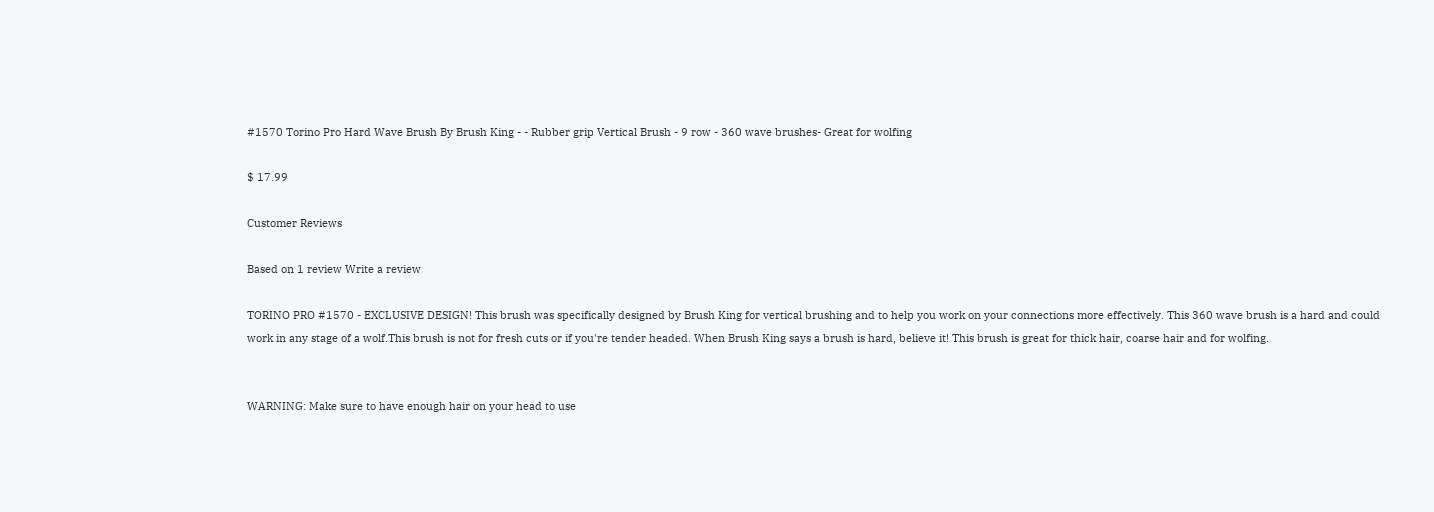#1570 Torino Pro Hard Wave Brush By Brush King - - Rubber grip Vertical Brush - 9 row - 360 wave brushes- Great for wolfing

$ 17.99

Customer Reviews

Based on 1 review Write a review

TORINO PRO #1570 - EXCLUSIVE DESIGN! This brush was specifically designed by Brush King for vertical brushing and to help you work on your connections more effectively. This 360 wave brush is a hard and could work in any stage of a wolf.This brush is not for fresh cuts or if you're tender headed. When Brush King says a brush is hard, believe it! This brush is great for thick hair, coarse hair and for wolfing.


WARNING: Make sure to have enough hair on your head to use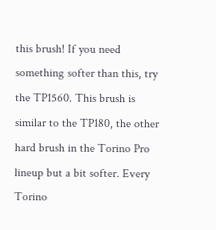this brush! If you need something softer than this, try the TP1560. This brush is similar to the TP180, the other hard brush in the Torino Pro lineup but a bit softer. Every Torino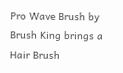Pro Wave Brush by Brush King brings a Hair Brush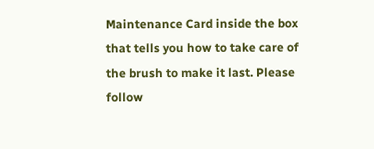Maintenance Card inside the box that tells you how to take care of the brush to make it last. Please follow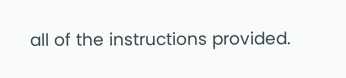all of the instructions provided.